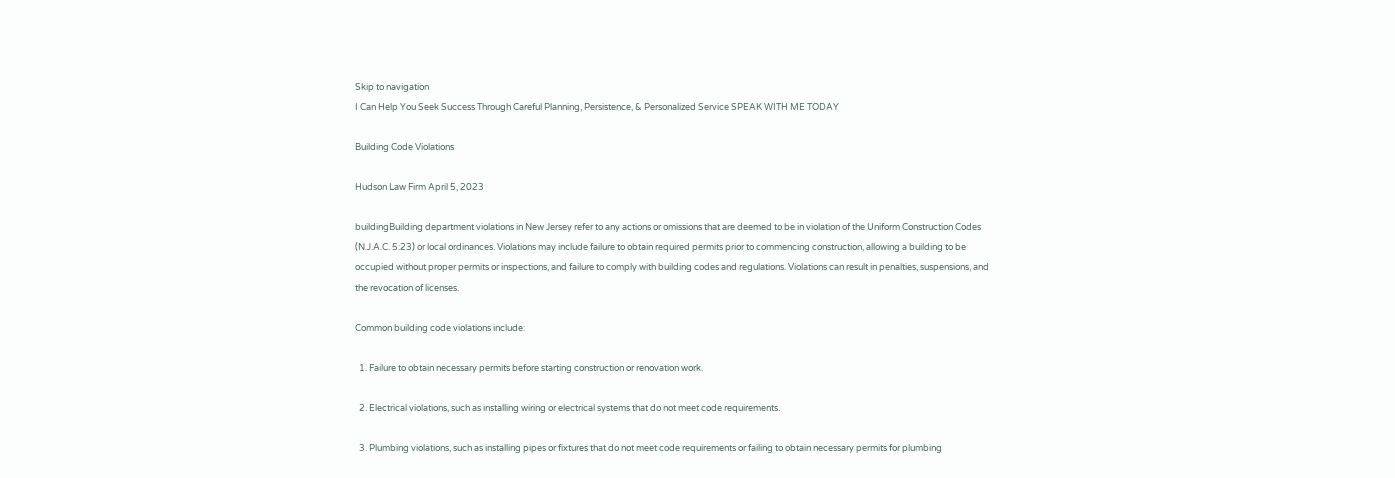Skip to navigation
I Can Help You Seek Success Through Careful Planning, Persistence, & Personalized Service SPEAK WITH ME TODAY

Building Code Violations

Hudson Law Firm April 5, 2023

buildingBuilding department violations in New Jersey refer to any actions or omissions that are deemed to be in violation of the Uniform Construction Codes (N.J.A.C. 5:23) or local ordinances. Violations may include failure to obtain required permits prior to commencing construction, allowing a building to be occupied without proper permits or inspections, and failure to comply with building codes and regulations. Violations can result in penalties, suspensions, and the revocation of licenses.

Common building code violations include:

  1. Failure to obtain necessary permits before starting construction or renovation work.

  2. Electrical violations, such as installing wiring or electrical systems that do not meet code requirements.

  3. Plumbing violations, such as installing pipes or fixtures that do not meet code requirements or failing to obtain necessary permits for plumbing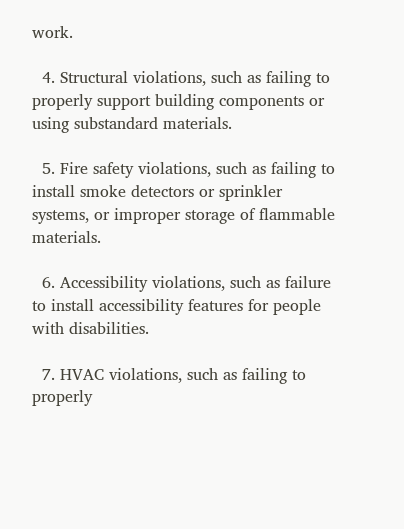work.

  4. Structural violations, such as failing to properly support building components or using substandard materials.

  5. Fire safety violations, such as failing to install smoke detectors or sprinkler systems, or improper storage of flammable materials.

  6. Accessibility violations, such as failure to install accessibility features for people with disabilities.

  7. HVAC violations, such as failing to properly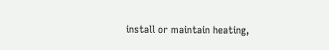install or maintain heating,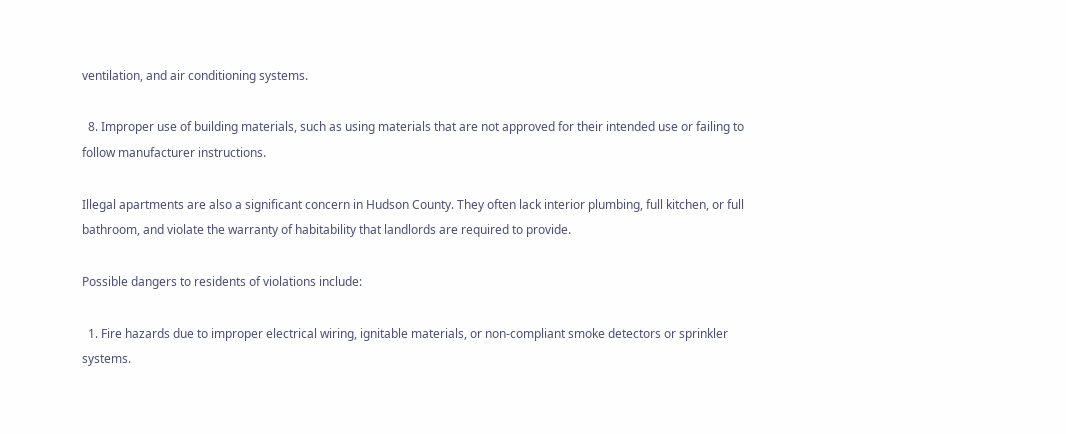ventilation, and air conditioning systems.

  8. Improper use of building materials, such as using materials that are not approved for their intended use or failing to follow manufacturer instructions.

Illegal apartments are also a significant concern in Hudson County. They often lack interior plumbing, full kitchen, or full bathroom, and violate the warranty of habitability that landlords are required to provide.

Possible dangers to residents of violations include:

  1. Fire hazards due to improper electrical wiring, ignitable materials, or non-compliant smoke detectors or sprinkler systems.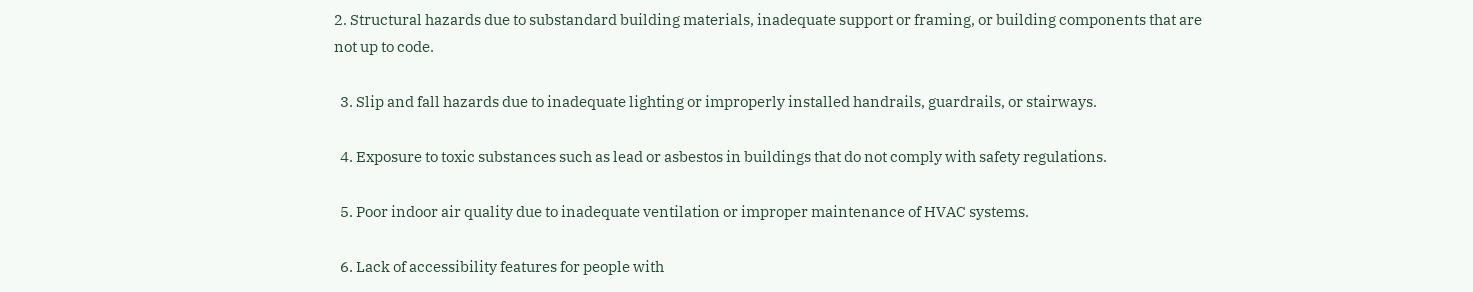2. Structural hazards due to substandard building materials, inadequate support or framing, or building components that are not up to code.

  3. Slip and fall hazards due to inadequate lighting or improperly installed handrails, guardrails, or stairways.

  4. Exposure to toxic substances such as lead or asbestos in buildings that do not comply with safety regulations.

  5. Poor indoor air quality due to inadequate ventilation or improper maintenance of HVAC systems.

  6. Lack of accessibility features for people with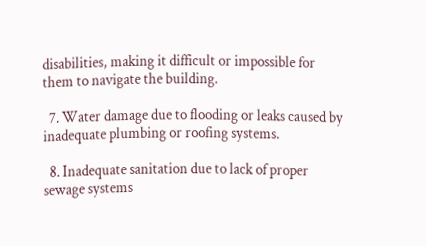disabilities, making it difficult or impossible for them to navigate the building.

  7. Water damage due to flooding or leaks caused by inadequate plumbing or roofing systems.

  8. Inadequate sanitation due to lack of proper sewage systems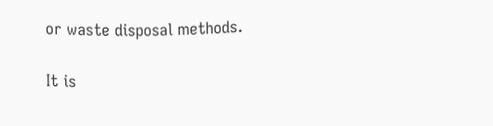or waste disposal methods.

It is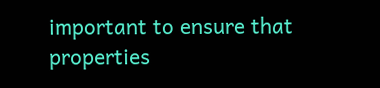important to ensure that properties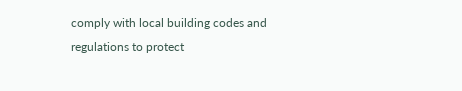comply with local building codes and regulations to protect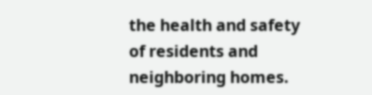the health and safety of residents and neighboring homes.